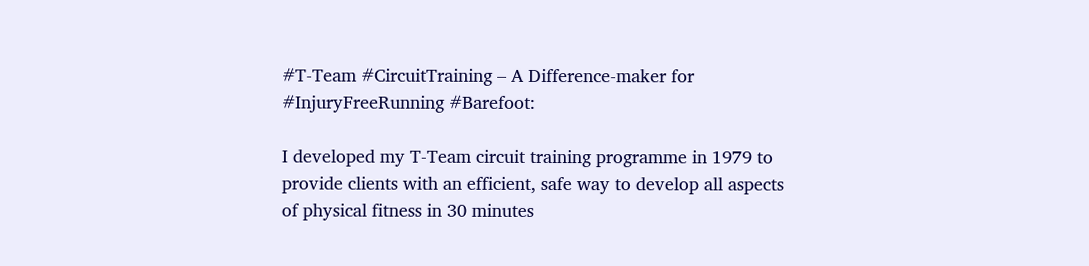#T-Team #CircuitTraining – A Difference-maker for #InjuryFreeRunning #Barefoot:

I developed my T-Team circuit training programme in 1979 to provide clients with an efficient, safe way to develop all aspects of physical fitness in 30 minutes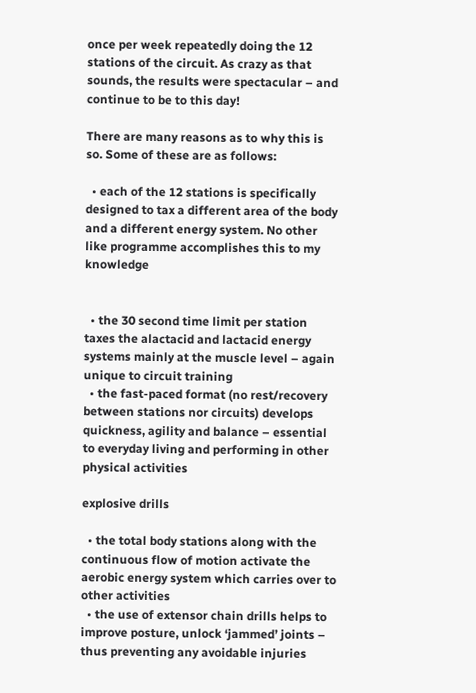once per week repeatedly doing the 12 stations of the circuit. As crazy as that sounds, the results were spectacular – and continue to be to this day!

There are many reasons as to why this is so. Some of these are as follows:

  • each of the 12 stations is specifically designed to tax a different area of the body and a different energy system. No other like programme accomplishes this to my knowledge


  • the 30 second time limit per station taxes the alactacid and lactacid energy systems mainly at the muscle level – again unique to circuit training
  • the fast-paced format (no rest/recovery between stations nor circuits) develops quickness, agility and balance – essential to everyday living and performing in other physical activities

explosive drills

  • the total body stations along with the continuous flow of motion activate the aerobic energy system which carries over to other activities
  • the use of extensor chain drills helps to improve posture, unlock ‘jammed’ joints – thus preventing any avoidable injuries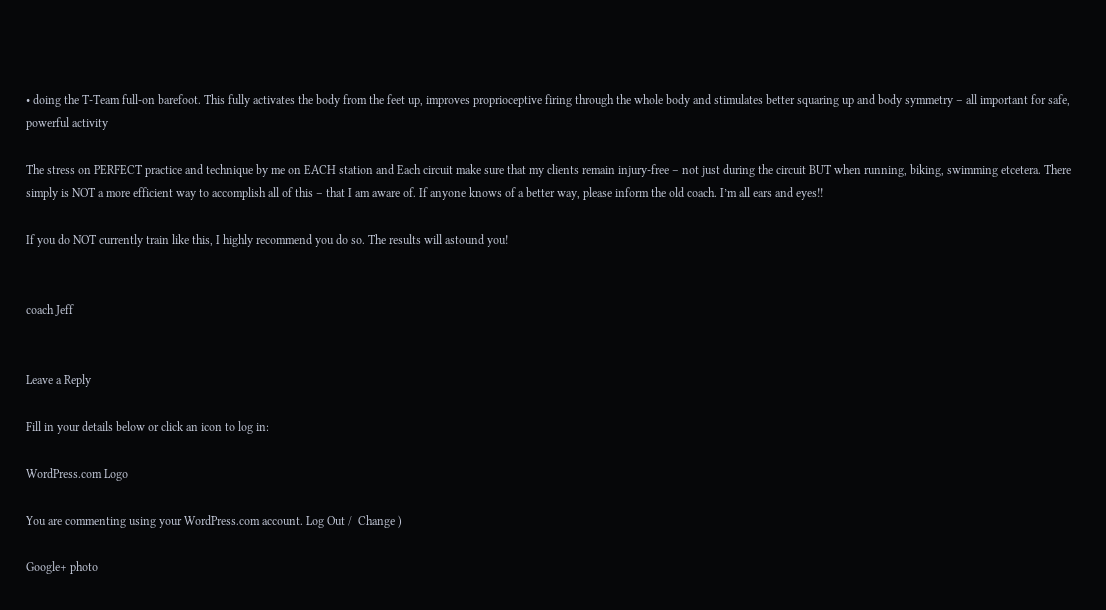• doing the T-Team full-on barefoot. This fully activates the body from the feet up, improves proprioceptive firing through the whole body and stimulates better squaring up and body symmetry – all important for safe, powerful activity

The stress on PERFECT practice and technique by me on EACH station and Each circuit make sure that my clients remain injury-free – not just during the circuit BUT when running, biking, swimming etcetera. There simply is NOT a more efficient way to accomplish all of this – that I am aware of. If anyone knows of a better way, please inform the old coach. I’m all ears and eyes!!

If you do NOT currently train like this, I highly recommend you do so. The results will astound you!


coach Jeff


Leave a Reply

Fill in your details below or click an icon to log in:

WordPress.com Logo

You are commenting using your WordPress.com account. Log Out /  Change )

Google+ photo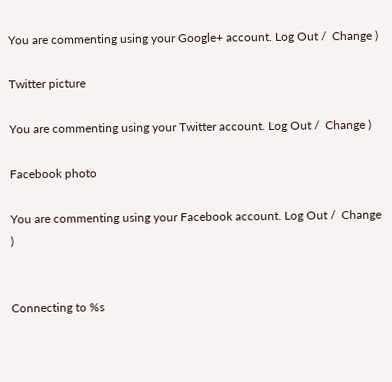You are commenting using your Google+ account. Log Out /  Change )

Twitter picture

You are commenting using your Twitter account. Log Out /  Change )

Facebook photo

You are commenting using your Facebook account. Log Out /  Change )


Connecting to %s